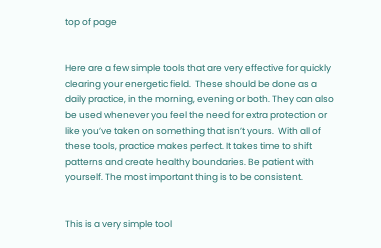top of page


Here are a few simple tools that are very effective for quickly clearing your energetic field.  These should be done as a daily practice, in the morning, evening or both. They can also be used whenever you feel the need for extra protection or like you’ve taken on something that isn’t yours.  With all of these tools, practice makes perfect. It takes time to shift patterns and create healthy boundaries. Be patient with yourself. The most important thing is to be consistent.


This is a very simple tool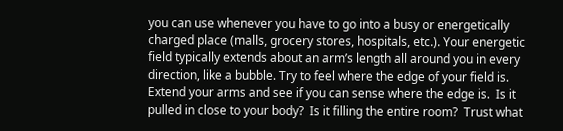you can use whenever you have to go into a busy or energetically charged place (malls, grocery stores, hospitals, etc.). Your energetic field typically extends about an arm’s length all around you in every direction, like a bubble. Try to feel where the edge of your field is. Extend your arms and see if you can sense where the edge is.  Is it pulled in close to your body?  Is it filling the entire room?  Trust what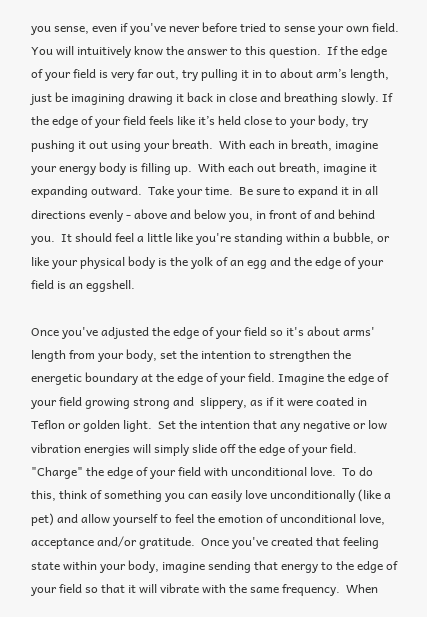you sense, even if you've never before tried to sense your own field.  You will intuitively know the answer to this question.  If the edge of your field is very far out, try pulling it in to about arm’s length, just be imagining drawing it back in close and breathing slowly. If the edge of your field feels like it’s held close to your body, try pushing it out using your breath.  With each in breath, imagine your energy body is filling up.  With each out breath, imagine it expanding outward.  Take your time.  Be sure to expand it in all directions evenly - above and below you, in front of and behind you.  It should feel a little like you're standing within a bubble, or like your physical body is the yolk of an egg and the edge of your field is an eggshell.

Once you've adjusted the edge of your field so it's about arms' length from your body, set the intention to strengthen the energetic boundary at the edge of your field. Imagine the edge of your field growing strong and  slippery, as if it were coated in Teflon or golden light.  Set the intention that any negative or low vibration energies will simply slide off the edge of your field.  "Charge" the edge of your field with unconditional love.  To do this, think of something you can easily love unconditionally (like a pet) and allow yourself to feel the emotion of unconditional love, acceptance and/or gratitude.  Once you've created that feeling state within your body, imagine sending that energy to the edge of your field so that it will vibrate with the same frequency.  When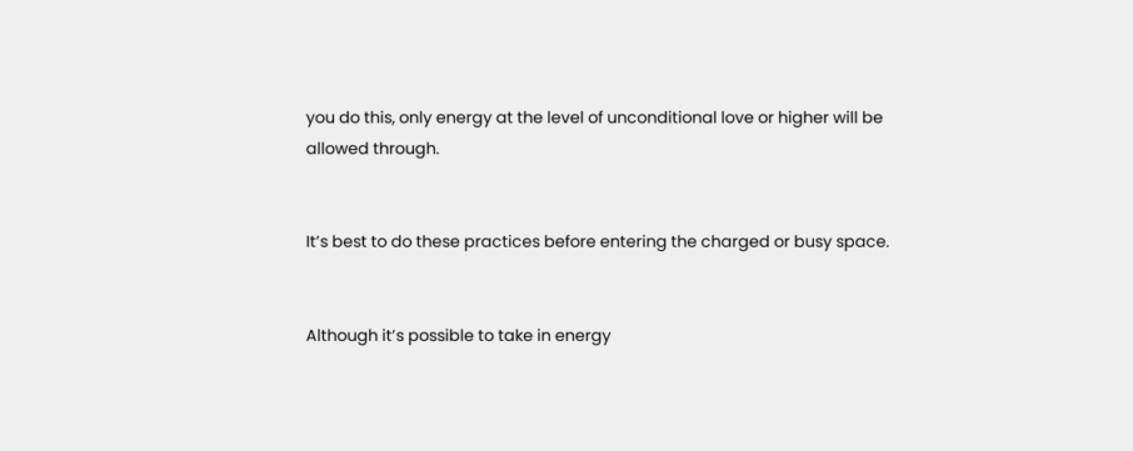you do this, only energy at the level of unconditional love or higher will be allowed through.


It’s best to do these practices before entering the charged or busy space.


Although it’s possible to take in energy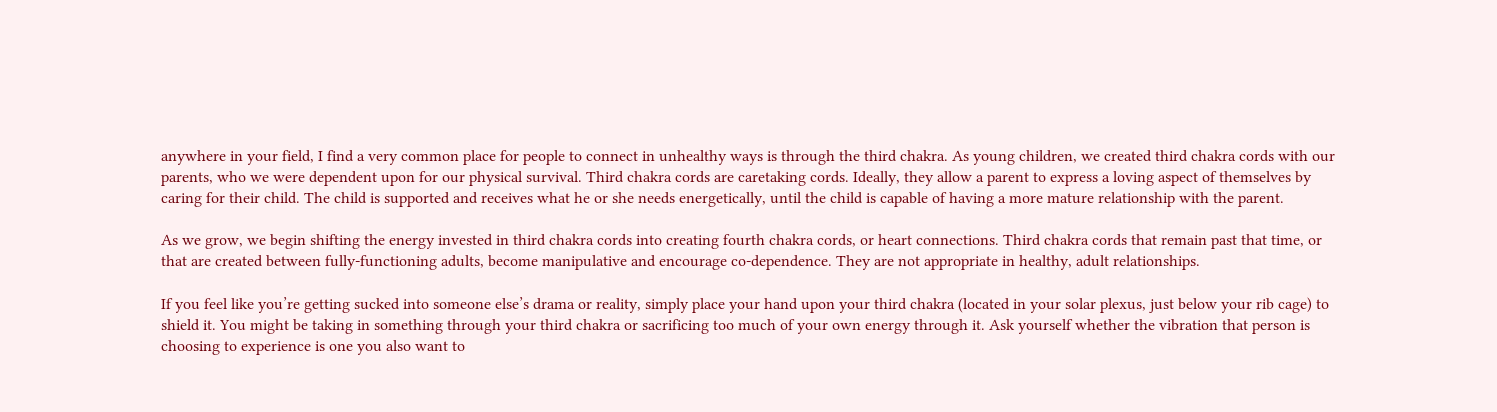anywhere in your field, I find a very common place for people to connect in unhealthy ways is through the third chakra. As young children, we created third chakra cords with our parents, who we were dependent upon for our physical survival. Third chakra cords are caretaking cords. Ideally, they allow a parent to express a loving aspect of themselves by caring for their child. The child is supported and receives what he or she needs energetically, until the child is capable of having a more mature relationship with the parent.

As we grow, we begin shifting the energy invested in third chakra cords into creating fourth chakra cords, or heart connections. Third chakra cords that remain past that time, or that are created between fully-functioning adults, become manipulative and encourage co-dependence. They are not appropriate in healthy, adult relationships.

If you feel like you’re getting sucked into someone else’s drama or reality, simply place your hand upon your third chakra (located in your solar plexus, just below your rib cage) to shield it. You might be taking in something through your third chakra or sacrificing too much of your own energy through it. Ask yourself whether the vibration that person is choosing to experience is one you also want to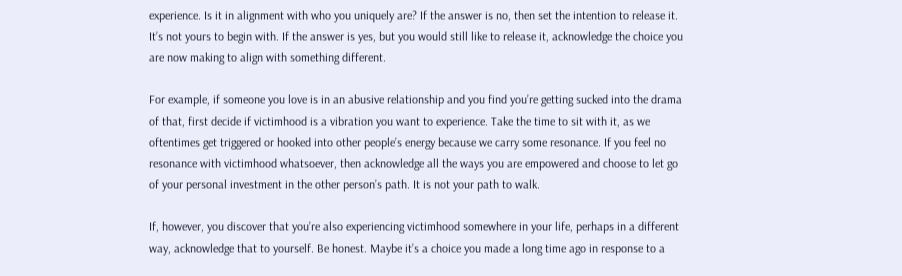experience. Is it in alignment with who you uniquely are? If the answer is no, then set the intention to release it. It’s not yours to begin with. If the answer is yes, but you would still like to release it, acknowledge the choice you are now making to align with something different.

For example, if someone you love is in an abusive relationship and you find you’re getting sucked into the drama of that, first decide if victimhood is a vibration you want to experience. Take the time to sit with it, as we oftentimes get triggered or hooked into other people’s energy because we carry some resonance. If you feel no resonance with victimhood whatsoever, then acknowledge all the ways you are empowered and choose to let go of your personal investment in the other person’s path. It is not your path to walk.

If, however, you discover that you’re also experiencing victimhood somewhere in your life, perhaps in a different way, acknowledge that to yourself. Be honest. Maybe it’s a choice you made a long time ago in response to a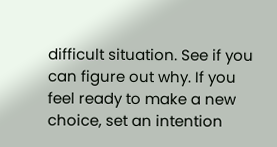difficult situation. See if you can figure out why. If you feel ready to make a new choice, set an intention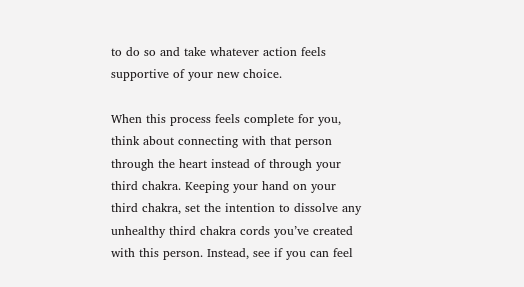to do so and take whatever action feels supportive of your new choice.

When this process feels complete for you, think about connecting with that person through the heart instead of through your third chakra. Keeping your hand on your third chakra, set the intention to dissolve any unhealthy third chakra cords you’ve created with this person. Instead, see if you can feel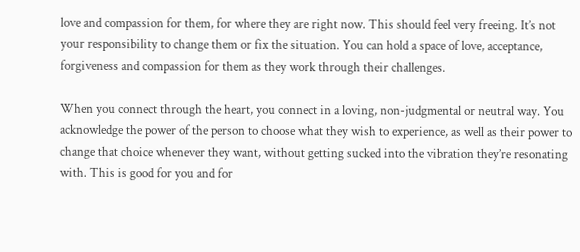love and compassion for them, for where they are right now. This should feel very freeing. It’s not your responsibility to change them or fix the situation. You can hold a space of love, acceptance, forgiveness and compassion for them as they work through their challenges.

When you connect through the heart, you connect in a loving, non-judgmental or neutral way. You acknowledge the power of the person to choose what they wish to experience, as well as their power to change that choice whenever they want, without getting sucked into the vibration they’re resonating with. This is good for you and for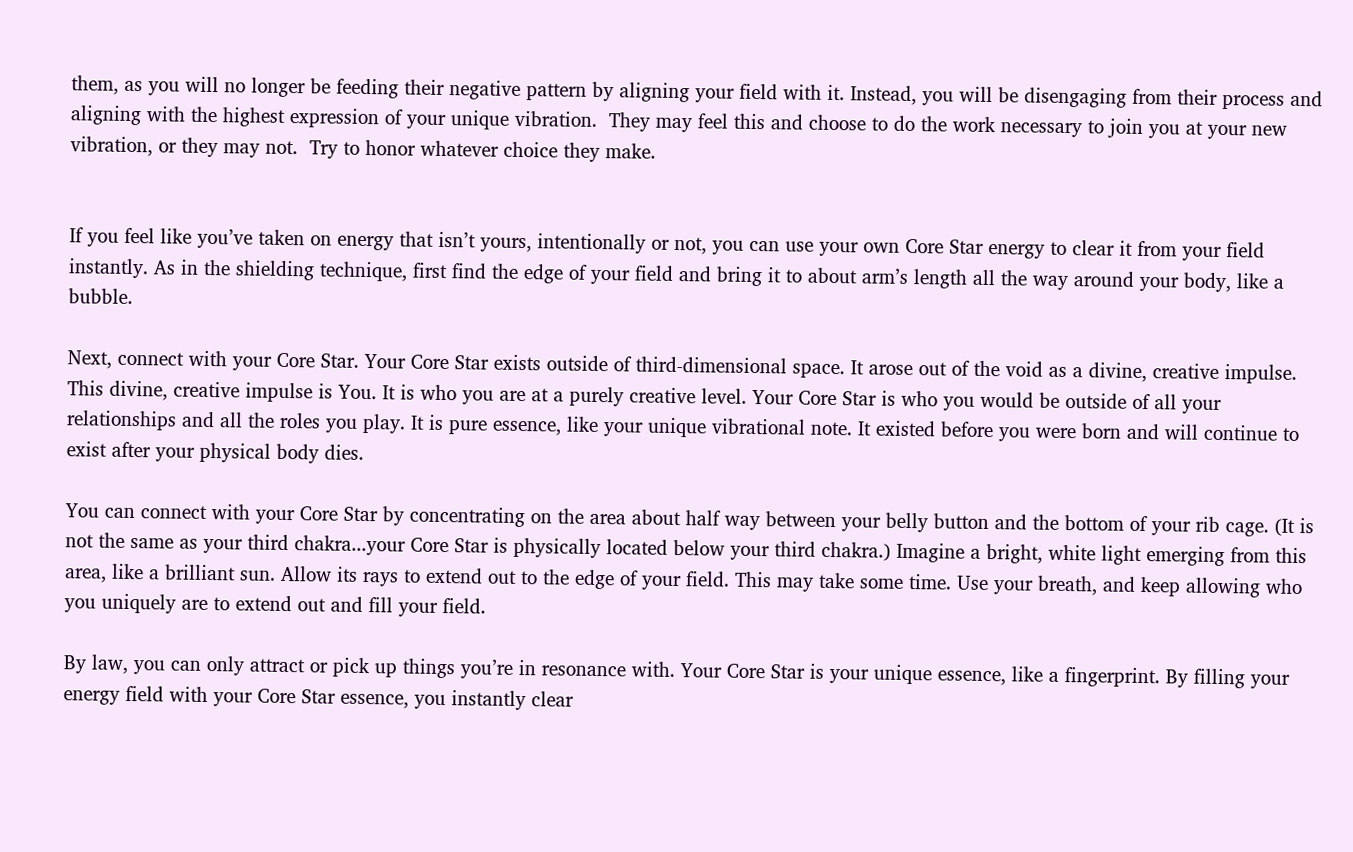them, as you will no longer be feeding their negative pattern by aligning your field with it. Instead, you will be disengaging from their process and aligning with the highest expression of your unique vibration.  They may feel this and choose to do the work necessary to join you at your new vibration, or they may not.  Try to honor whatever choice they make.


If you feel like you’ve taken on energy that isn’t yours, intentionally or not, you can use your own Core Star energy to clear it from your field instantly. As in the shielding technique, first find the edge of your field and bring it to about arm’s length all the way around your body, like a bubble.

Next, connect with your Core Star. Your Core Star exists outside of third-dimensional space. It arose out of the void as a divine, creative impulse. This divine, creative impulse is You. It is who you are at a purely creative level. Your Core Star is who you would be outside of all your relationships and all the roles you play. It is pure essence, like your unique vibrational note. It existed before you were born and will continue to exist after your physical body dies.

You can connect with your Core Star by concentrating on the area about half way between your belly button and the bottom of your rib cage. (It is not the same as your third chakra...your Core Star is physically located below your third chakra.) Imagine a bright, white light emerging from this area, like a brilliant sun. Allow its rays to extend out to the edge of your field. This may take some time. Use your breath, and keep allowing who you uniquely are to extend out and fill your field.

By law, you can only attract or pick up things you’re in resonance with. Your Core Star is your unique essence, like a fingerprint. By filling your energy field with your Core Star essence, you instantly clear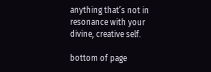anything that’s not in resonance with your divine, creative self.

bottom of page